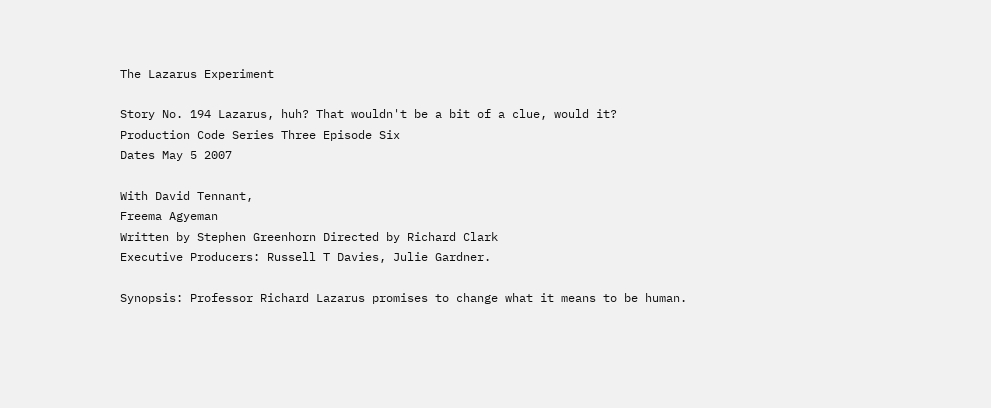The Lazarus Experiment

Story No. 194 Lazarus, huh? That wouldn't be a bit of a clue, would it?
Production Code Series Three Episode Six
Dates May 5 2007

With David Tennant,
Freema Agyeman
Written by Stephen Greenhorn Directed by Richard Clark
Executive Producers: Russell T Davies, Julie Gardner.

Synopsis: Professor Richard Lazarus promises to change what it means to be human.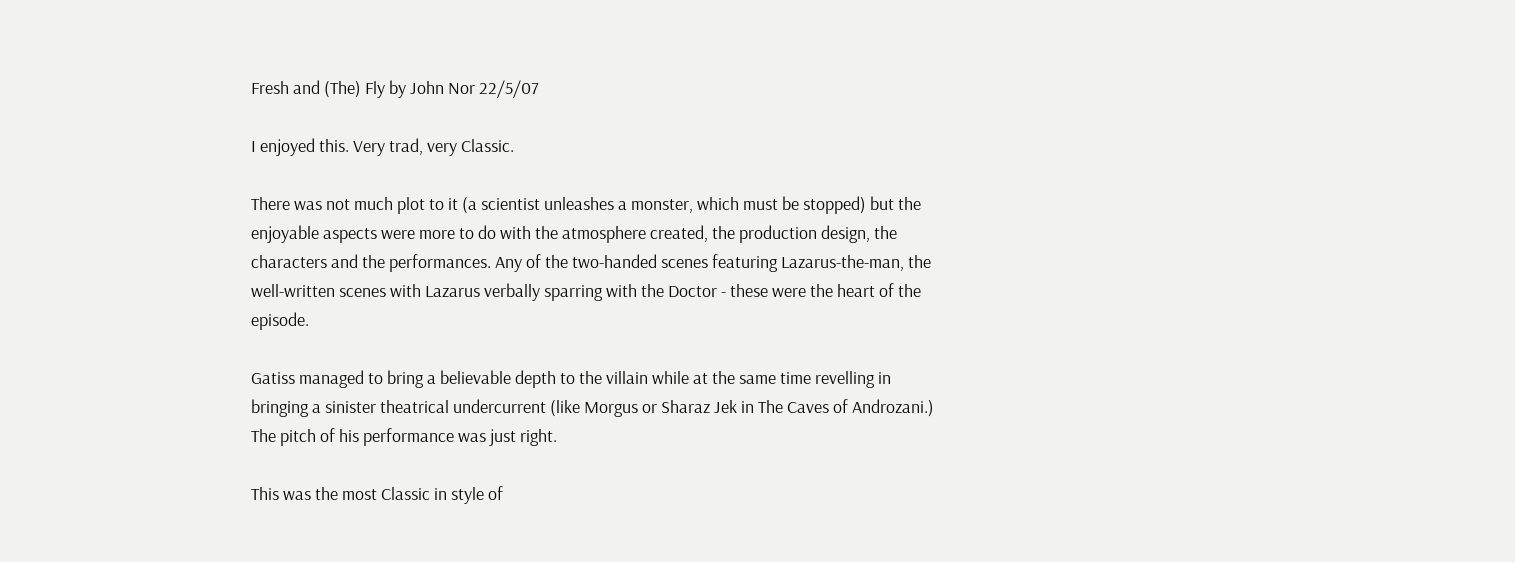Fresh and (The) Fly by John Nor 22/5/07

I enjoyed this. Very trad, very Classic.

There was not much plot to it (a scientist unleashes a monster, which must be stopped) but the enjoyable aspects were more to do with the atmosphere created, the production design, the characters and the performances. Any of the two-handed scenes featuring Lazarus-the-man, the well-written scenes with Lazarus verbally sparring with the Doctor - these were the heart of the episode.

Gatiss managed to bring a believable depth to the villain while at the same time revelling in bringing a sinister theatrical undercurrent (like Morgus or Sharaz Jek in The Caves of Androzani.) The pitch of his performance was just right.

This was the most Classic in style of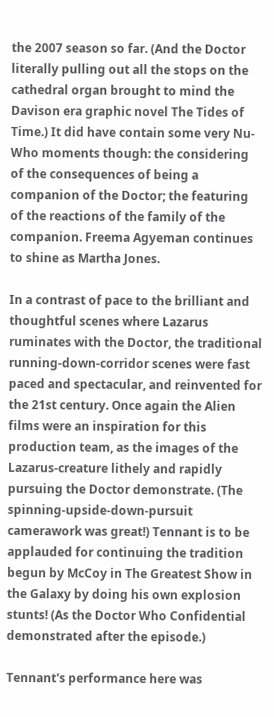the 2007 season so far. (And the Doctor literally pulling out all the stops on the cathedral organ brought to mind the Davison era graphic novel The Tides of Time.) It did have contain some very Nu-Who moments though: the considering of the consequences of being a companion of the Doctor; the featuring of the reactions of the family of the companion. Freema Agyeman continues to shine as Martha Jones.

In a contrast of pace to the brilliant and thoughtful scenes where Lazarus ruminates with the Doctor, the traditional running-down-corridor scenes were fast paced and spectacular, and reinvented for the 21st century. Once again the Alien films were an inspiration for this production team, as the images of the Lazarus-creature lithely and rapidly pursuing the Doctor demonstrate. (The spinning-upside-down-pursuit camerawork was great!) Tennant is to be applauded for continuing the tradition begun by McCoy in The Greatest Show in the Galaxy by doing his own explosion stunts! (As the Doctor Who Confidential demonstrated after the episode.)

Tennant's performance here was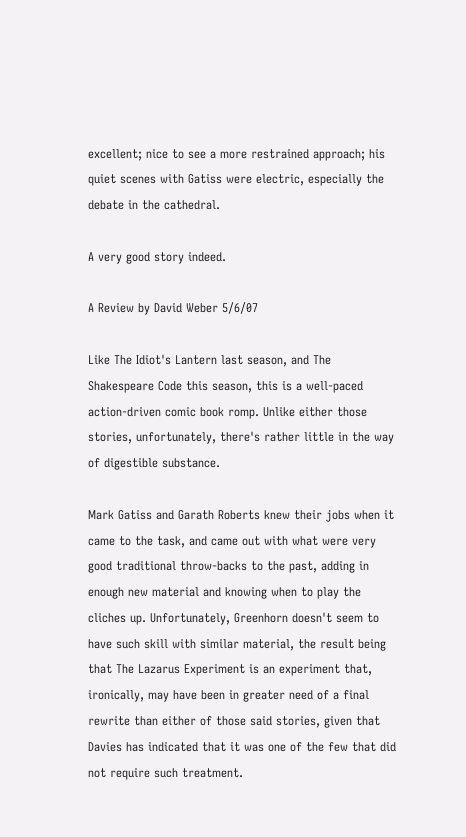excellent; nice to see a more restrained approach; his quiet scenes with Gatiss were electric, especially the debate in the cathedral.

A very good story indeed.

A Review by David Weber 5/6/07

Like The Idiot's Lantern last season, and The Shakespeare Code this season, this is a well-paced action-driven comic book romp. Unlike either those stories, unfortunately, there's rather little in the way of digestible substance.

Mark Gatiss and Garath Roberts knew their jobs when it came to the task, and came out with what were very good traditional throw-backs to the past, adding in enough new material and knowing when to play the cliches up. Unfortunately, Greenhorn doesn't seem to have such skill with similar material, the result being that The Lazarus Experiment is an experiment that, ironically, may have been in greater need of a final rewrite than either of those said stories, given that Davies has indicated that it was one of the few that did not require such treatment.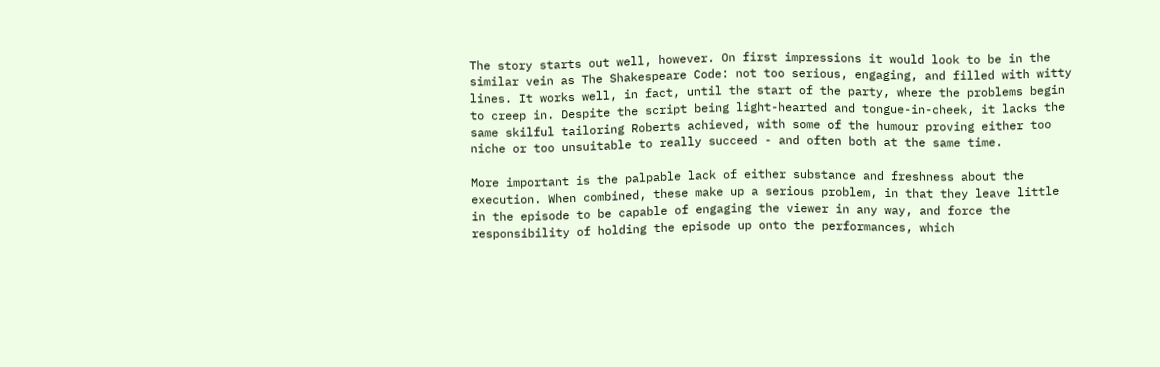The story starts out well, however. On first impressions it would look to be in the similar vein as The Shakespeare Code: not too serious, engaging, and filled with witty lines. It works well, in fact, until the start of the party, where the problems begin to creep in. Despite the script being light-hearted and tongue-in-cheek, it lacks the same skilful tailoring Roberts achieved, with some of the humour proving either too niche or too unsuitable to really succeed - and often both at the same time.

More important is the palpable lack of either substance and freshness about the execution. When combined, these make up a serious problem, in that they leave little in the episode to be capable of engaging the viewer in any way, and force the responsibility of holding the episode up onto the performances, which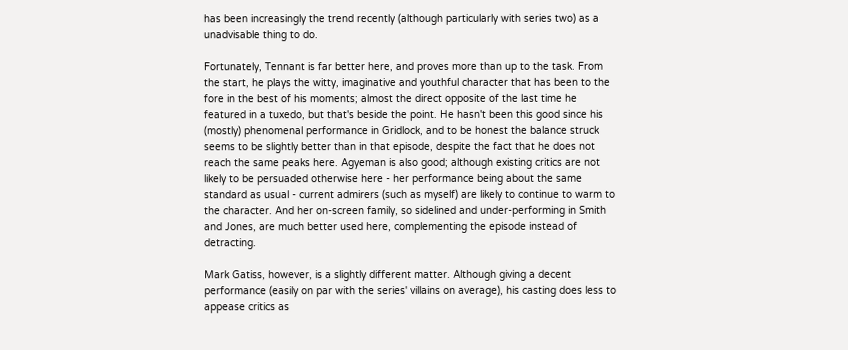has been increasingly the trend recently (although particularly with series two) as a unadvisable thing to do.

Fortunately, Tennant is far better here, and proves more than up to the task. From the start, he plays the witty, imaginative and youthful character that has been to the fore in the best of his moments; almost the direct opposite of the last time he featured in a tuxedo, but that's beside the point. He hasn't been this good since his (mostly) phenomenal performance in Gridlock, and to be honest the balance struck seems to be slightly better than in that episode, despite the fact that he does not reach the same peaks here. Agyeman is also good; although existing critics are not likely to be persuaded otherwise here - her performance being about the same standard as usual - current admirers (such as myself) are likely to continue to warm to the character. And her on-screen family, so sidelined and under-performing in Smith and Jones, are much better used here, complementing the episode instead of detracting.

Mark Gatiss, however, is a slightly different matter. Although giving a decent performance (easily on par with the series' villains on average), his casting does less to appease critics as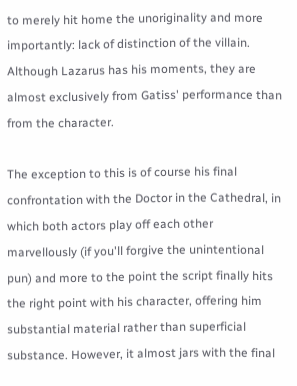to merely hit home the unoriginality and more importantly: lack of distinction of the villain. Although Lazarus has his moments, they are almost exclusively from Gatiss' performance than from the character.

The exception to this is of course his final confrontation with the Doctor in the Cathedral, in which both actors play off each other marvellously (if you'll forgive the unintentional pun) and more to the point the script finally hits the right point with his character, offering him substantial material rather than superficial substance. However, it almost jars with the final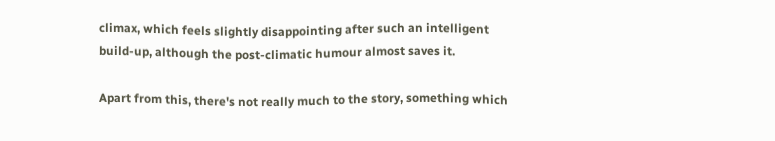climax, which feels slightly disappointing after such an intelligent build-up, although the post-climatic humour almost saves it.

Apart from this, there's not really much to the story, something which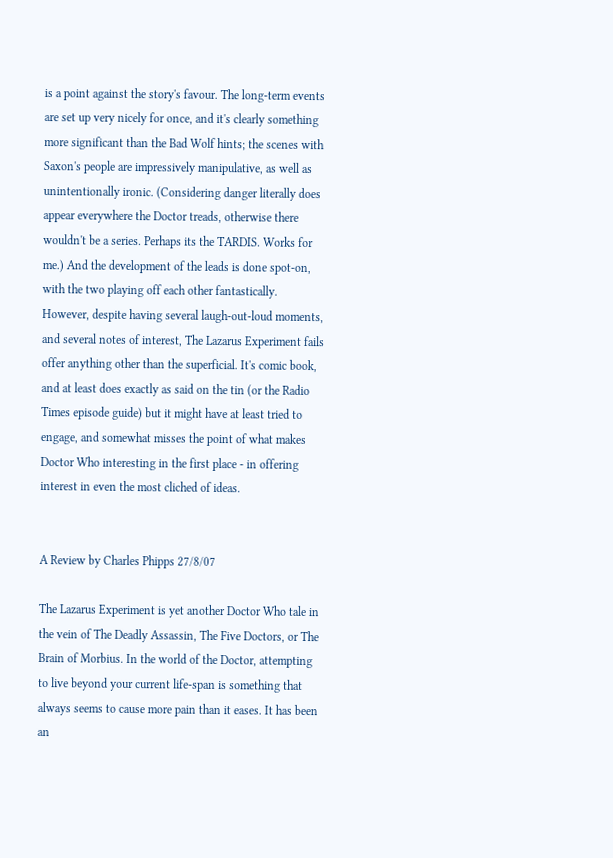is a point against the story's favour. The long-term events are set up very nicely for once, and it's clearly something more significant than the Bad Wolf hints; the scenes with Saxon's people are impressively manipulative, as well as unintentionally ironic. (Considering danger literally does appear everywhere the Doctor treads, otherwise there wouldn't be a series. Perhaps its the TARDIS. Works for me.) And the development of the leads is done spot-on, with the two playing off each other fantastically. However, despite having several laugh-out-loud moments, and several notes of interest, The Lazarus Experiment fails offer anything other than the superficial. It's comic book, and at least does exactly as said on the tin (or the Radio Times episode guide) but it might have at least tried to engage, and somewhat misses the point of what makes Doctor Who interesting in the first place - in offering interest in even the most cliched of ideas.


A Review by Charles Phipps 27/8/07

The Lazarus Experiment is yet another Doctor Who tale in the vein of The Deadly Assassin, The Five Doctors, or The Brain of Morbius. In the world of the Doctor, attempting to live beyond your current life-span is something that always seems to cause more pain than it eases. It has been an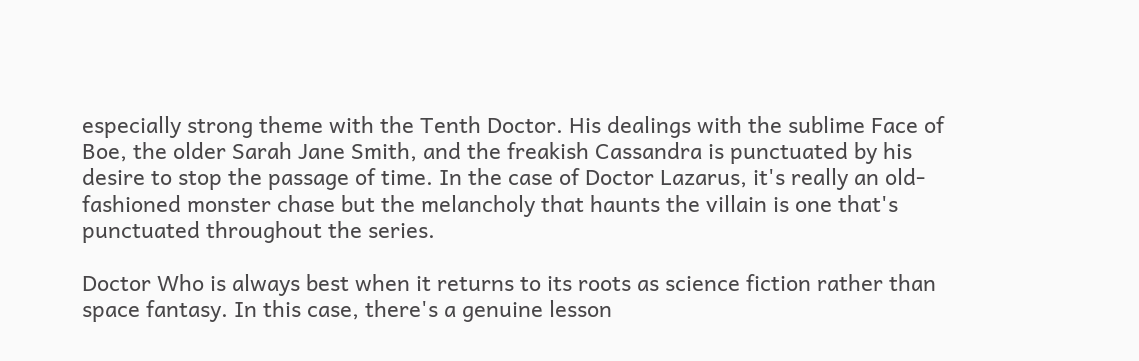especially strong theme with the Tenth Doctor. His dealings with the sublime Face of Boe, the older Sarah Jane Smith, and the freakish Cassandra is punctuated by his desire to stop the passage of time. In the case of Doctor Lazarus, it's really an old-fashioned monster chase but the melancholy that haunts the villain is one that's punctuated throughout the series.

Doctor Who is always best when it returns to its roots as science fiction rather than space fantasy. In this case, there's a genuine lesson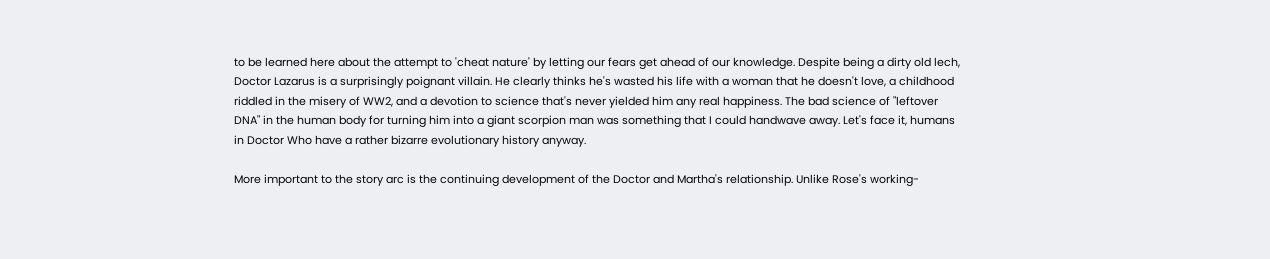to be learned here about the attempt to 'cheat nature' by letting our fears get ahead of our knowledge. Despite being a dirty old lech, Doctor Lazarus is a surprisingly poignant villain. He clearly thinks he's wasted his life with a woman that he doesn't love, a childhood riddled in the misery of WW2, and a devotion to science that's never yielded him any real happiness. The bad science of "leftover DNA" in the human body for turning him into a giant scorpion man was something that I could handwave away. Let's face it, humans in Doctor Who have a rather bizarre evolutionary history anyway.

More important to the story arc is the continuing development of the Doctor and Martha's relationship. Unlike Rose's working-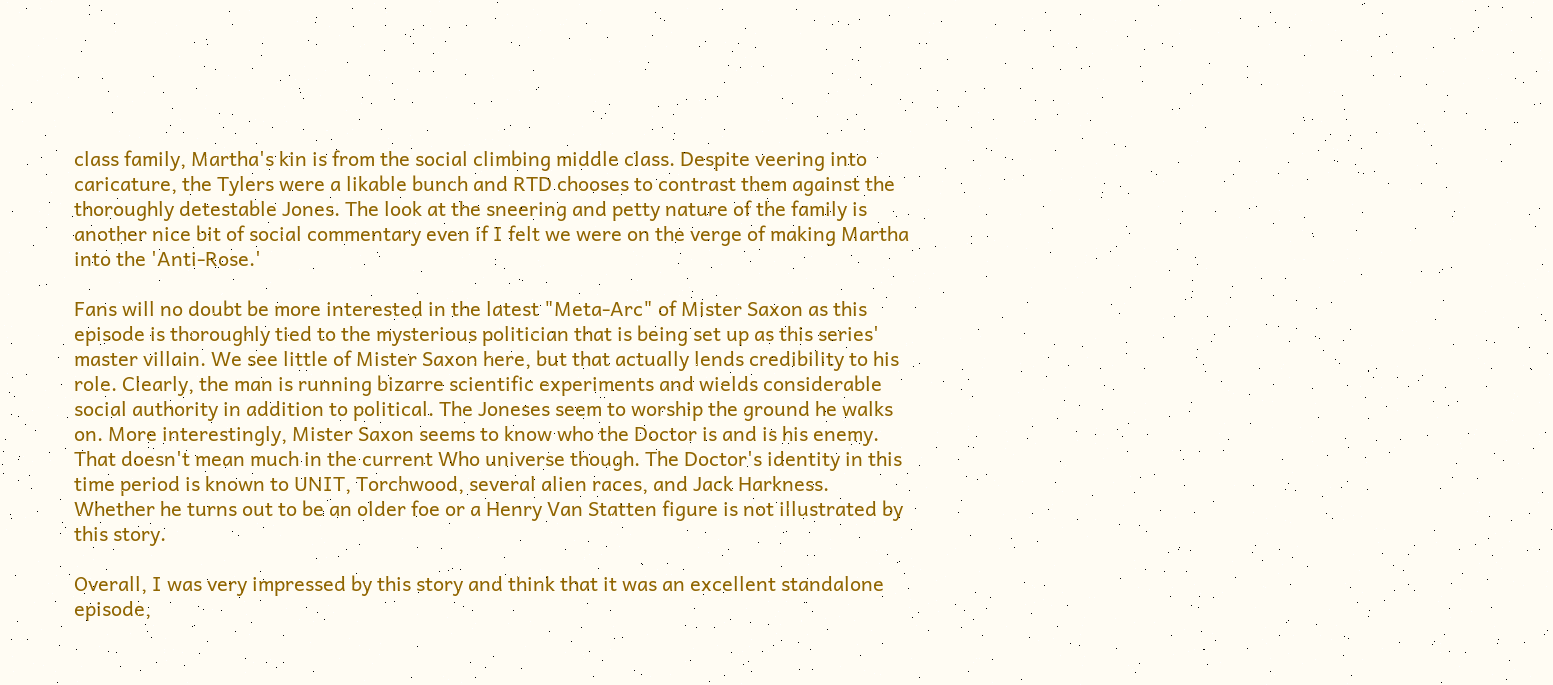class family, Martha's kin is from the social climbing middle class. Despite veering into caricature, the Tylers were a likable bunch and RTD chooses to contrast them against the thoroughly detestable Jones. The look at the sneering and petty nature of the family is another nice bit of social commentary even if I felt we were on the verge of making Martha into the 'Anti-Rose.'

Fans will no doubt be more interested in the latest "Meta-Arc" of Mister Saxon as this episode is thoroughly tied to the mysterious politician that is being set up as this series' master villain. We see little of Mister Saxon here, but that actually lends credibility to his role. Clearly, the man is running bizarre scientific experiments and wields considerable social authority in addition to political. The Joneses seem to worship the ground he walks on. More interestingly, Mister Saxon seems to know who the Doctor is and is his enemy. That doesn't mean much in the current Who universe though. The Doctor's identity in this time period is known to UNIT, Torchwood, several alien races, and Jack Harkness. Whether he turns out to be an older foe or a Henry Van Statten figure is not illustrated by this story.

Overall, I was very impressed by this story and think that it was an excellent standalone episode,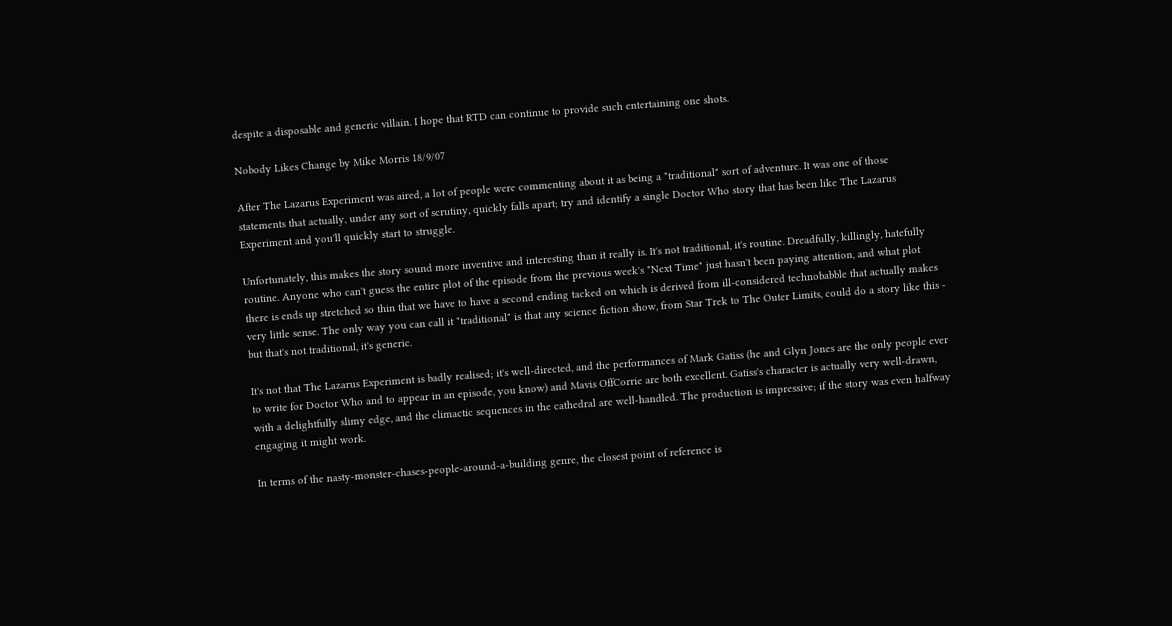despite a disposable and generic villain. I hope that RTD can continue to provide such entertaining one shots.

Nobody Likes Change by Mike Morris 18/9/07

After The Lazarus Experiment was aired, a lot of people were commenting about it as being a "traditional" sort of adventure. It was one of those statements that actually, under any sort of scrutiny, quickly falls apart; try and identify a single Doctor Who story that has been like The Lazarus Experiment and you'll quickly start to struggle.

Unfortunately, this makes the story sound more inventive and interesting than it really is. It's not traditional, it's routine. Dreadfully, killingly, hatefully routine. Anyone who can't guess the entire plot of the episode from the previous week's "Next Time" just hasn't been paying attention, and what plot there is ends up stretched so thin that we have to have a second ending tacked on which is derived from ill-considered technobabble that actually makes very little sense. The only way you can call it "traditional" is that any science fiction show, from Star Trek to The Outer Limits, could do a story like this - but that's not traditional, it's generic.

It's not that The Lazarus Experiment is badly realised; it's well-directed, and the performances of Mark Gatiss (he and Glyn Jones are the only people ever to write for Doctor Who and to appear in an episode, you know) and Mavis OffCorrie are both excellent. Gatiss's character is actually very well-drawn, with a delightfully slimy edge, and the climactic sequences in the cathedral are well-handled. The production is impressive; if the story was even halfway engaging it might work.

In terms of the nasty-monster-chases-people-around-a-building genre, the closest point of reference is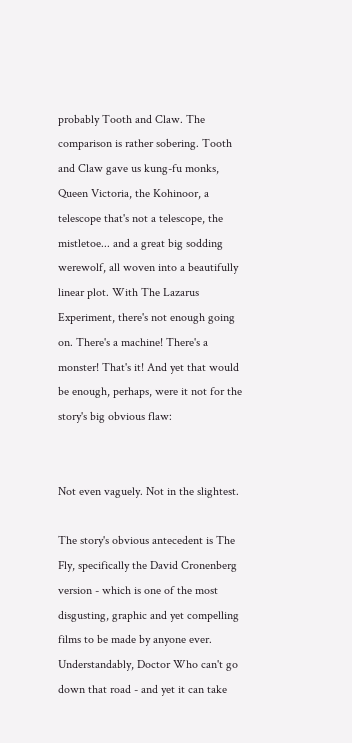probably Tooth and Claw. The comparison is rather sobering. Tooth and Claw gave us kung-fu monks, Queen Victoria, the Kohinoor, a telescope that's not a telescope, the mistletoe... and a great big sodding werewolf, all woven into a beautifully linear plot. With The Lazarus Experiment, there's not enough going on. There's a machine! There's a monster! That's it! And yet that would be enough, perhaps, were it not for the story's big obvious flaw:


Not even vaguely. Not in the slightest.

The story's obvious antecedent is The Fly, specifically the David Cronenberg version - which is one of the most disgusting, graphic and yet compelling films to be made by anyone ever. Understandably, Doctor Who can't go down that road - and yet it can take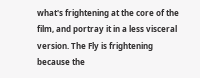what's frightening at the core of the film, and portray it in a less visceral version. The Fly is frightening because the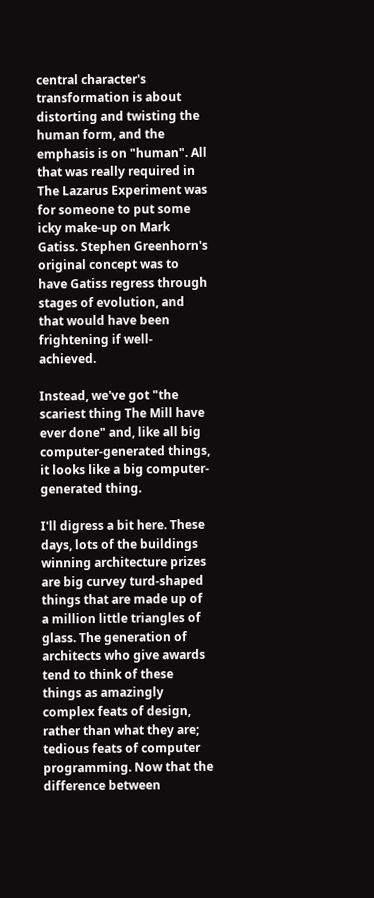central character's transformation is about distorting and twisting the human form, and the emphasis is on "human". All that was really required in The Lazarus Experiment was for someone to put some icky make-up on Mark Gatiss. Stephen Greenhorn's original concept was to have Gatiss regress through stages of evolution, and that would have been frightening if well-achieved.

Instead, we've got "the scariest thing The Mill have ever done" and, like all big computer-generated things, it looks like a big computer-generated thing.

I'll digress a bit here. These days, lots of the buildings winning architecture prizes are big curvey turd-shaped things that are made up of a million little triangles of glass. The generation of architects who give awards tend to think of these things as amazingly complex feats of design, rather than what they are; tedious feats of computer programming. Now that the difference between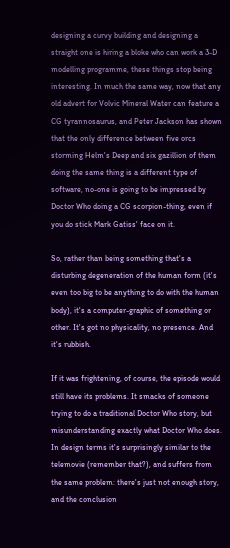designing a curvy building and designing a straight one is hiring a bloke who can work a 3-D modelling programme, these things stop being interesting. In much the same way, now that any old advert for Volvic Mineral Water can feature a CG tyrannosaurus, and Peter Jackson has shown that the only difference between five orcs storming Helm's Deep and six gazillion of them doing the same thing is a different type of software, no-one is going to be impressed by Doctor Who doing a CG scorpion-thing, even if you do stick Mark Gatiss' face on it.

So, rather than being something that's a disturbing degeneration of the human form (it's even too big to be anything to do with the human body), it's a computer-graphic of something or other. It's got no physicality, no presence. And it's rubbish.

If it was frightening, of course, the episode would still have its problems. It smacks of someone trying to do a traditional Doctor Who story, but misunderstanding exactly what Doctor Who does. In design terms it's surprisingly similar to the telemovie (remember that?), and suffers from the same problem: there's just not enough story, and the conclusion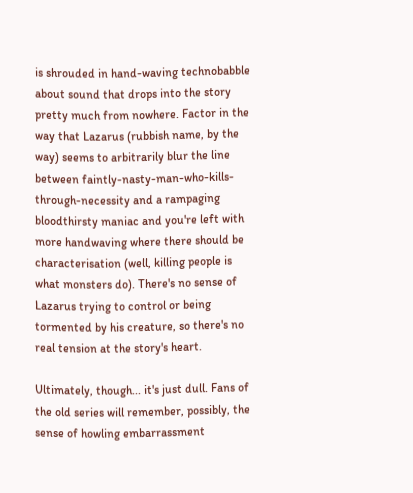is shrouded in hand-waving technobabble about sound that drops into the story pretty much from nowhere. Factor in the way that Lazarus (rubbish name, by the way) seems to arbitrarily blur the line between faintly-nasty-man-who-kills-through-necessity and a rampaging bloodthirsty maniac and you're left with more handwaving where there should be characterisation (well, killing people is what monsters do). There's no sense of Lazarus trying to control or being tormented by his creature, so there's no real tension at the story's heart.

Ultimately, though... it's just dull. Fans of the old series will remember, possibly, the sense of howling embarrassment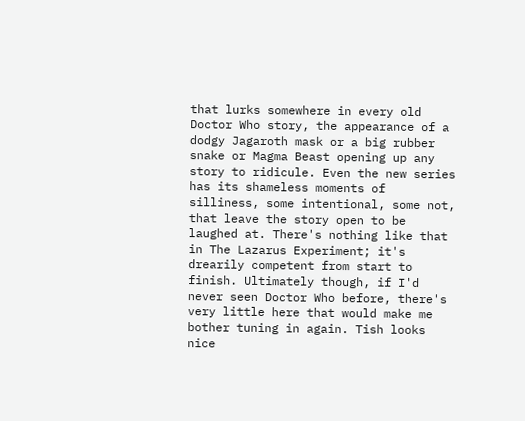that lurks somewhere in every old Doctor Who story, the appearance of a dodgy Jagaroth mask or a big rubber snake or Magma Beast opening up any story to ridicule. Even the new series has its shameless moments of silliness, some intentional, some not, that leave the story open to be laughed at. There's nothing like that in The Lazarus Experiment; it's drearily competent from start to finish. Ultimately though, if I'd never seen Doctor Who before, there's very little here that would make me bother tuning in again. Tish looks nice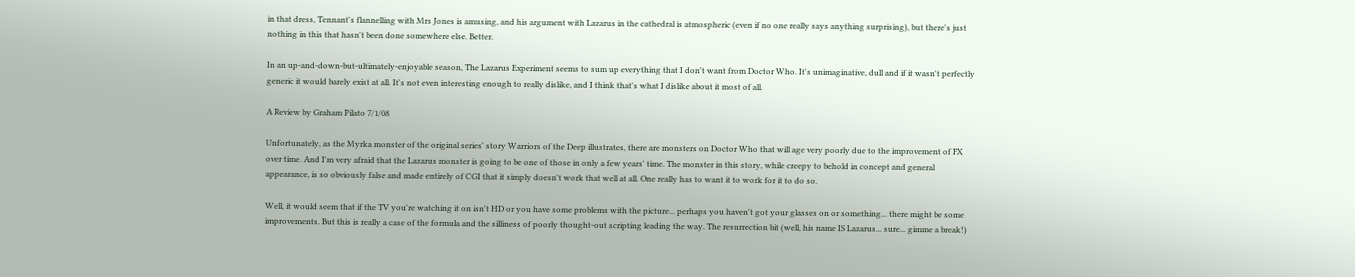in that dress, Tennant's flannelling with Mrs Jones is amusing, and his argument with Lazarus in the cathedral is atmospheric (even if no one really says anything surprising), but there's just nothing in this that hasn't been done somewhere else. Better.

In an up-and-down-but-ultimately-enjoyable season, The Lazarus Experiment seems to sum up everything that I don't want from Doctor Who. It's unimaginative, dull and if it wasn't perfectly generic it would barely exist at all. It's not even interesting enough to really dislike, and I think that's what I dislike about it most of all.

A Review by Graham Pilato 7/1/08

Unfortunately, as the Myrka monster of the original series' story Warriors of the Deep illustrates, there are monsters on Doctor Who that will age very poorly due to the improvement of FX over time. And I'm very afraid that the Lazarus monster is going to be one of those in only a few years' time. The monster in this story, while creepy to behold in concept and general appearance, is so obviously false and made entirely of CGI that it simply doesn't work that well at all. One really has to want it to work for it to do so.

Well, it would seem that if the TV you're watching it on isn't HD or you have some problems with the picture... perhaps you haven't got your glasses on or something... there might be some improvements. But this is really a case of the formula and the silliness of poorly thought-out scripting leading the way. The resurrection bit (well, his name IS Lazarus... sure... gimme a break!)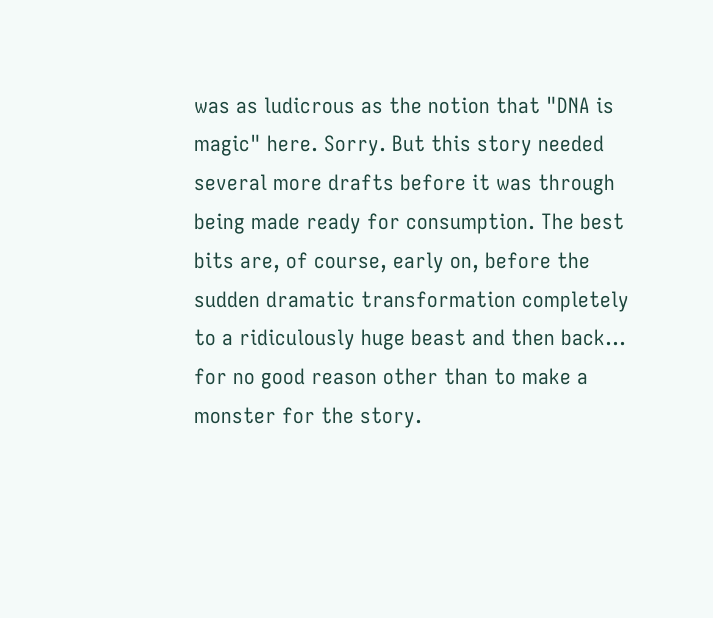was as ludicrous as the notion that "DNA is magic" here. Sorry. But this story needed several more drafts before it was through being made ready for consumption. The best bits are, of course, early on, before the sudden dramatic transformation completely to a ridiculously huge beast and then back... for no good reason other than to make a monster for the story.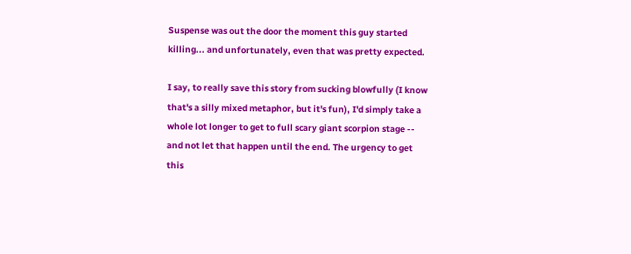Suspense was out the door the moment this guy started killing... and unfortunately, even that was pretty expected.

I say, to really save this story from sucking blowfully (I know that's a silly mixed metaphor, but it's fun), I'd simply take a whole lot longer to get to full scary giant scorpion stage -- and not let that happen until the end. The urgency to get this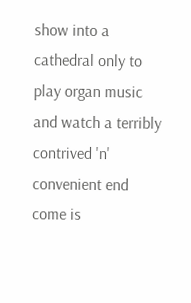show into a cathedral only to play organ music and watch a terribly contrived 'n' convenient end come is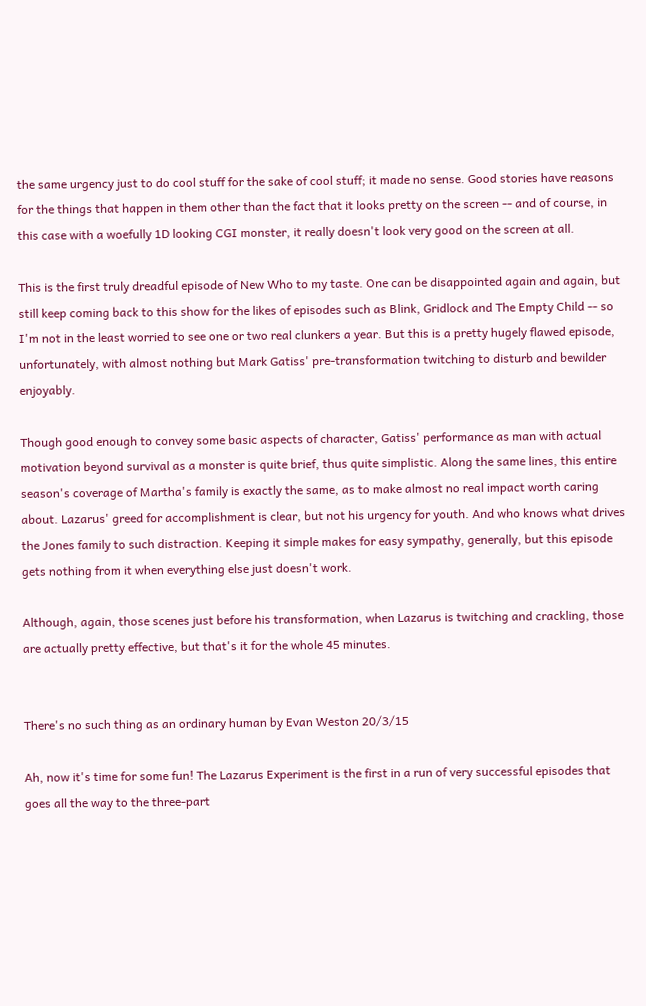the same urgency just to do cool stuff for the sake of cool stuff; it made no sense. Good stories have reasons for the things that happen in them other than the fact that it looks pretty on the screen -- and of course, in this case with a woefully 1D looking CGI monster, it really doesn't look very good on the screen at all.

This is the first truly dreadful episode of New Who to my taste. One can be disappointed again and again, but still keep coming back to this show for the likes of episodes such as Blink, Gridlock and The Empty Child -- so I'm not in the least worried to see one or two real clunkers a year. But this is a pretty hugely flawed episode, unfortunately, with almost nothing but Mark Gatiss' pre-transformation twitching to disturb and bewilder enjoyably.

Though good enough to convey some basic aspects of character, Gatiss' performance as man with actual motivation beyond survival as a monster is quite brief, thus quite simplistic. Along the same lines, this entire season's coverage of Martha's family is exactly the same, as to make almost no real impact worth caring about. Lazarus' greed for accomplishment is clear, but not his urgency for youth. And who knows what drives the Jones family to such distraction. Keeping it simple makes for easy sympathy, generally, but this episode gets nothing from it when everything else just doesn't work.

Although, again, those scenes just before his transformation, when Lazarus is twitching and crackling, those are actually pretty effective, but that's it for the whole 45 minutes.


There's no such thing as an ordinary human by Evan Weston 20/3/15

Ah, now it's time for some fun! The Lazarus Experiment is the first in a run of very successful episodes that goes all the way to the three-part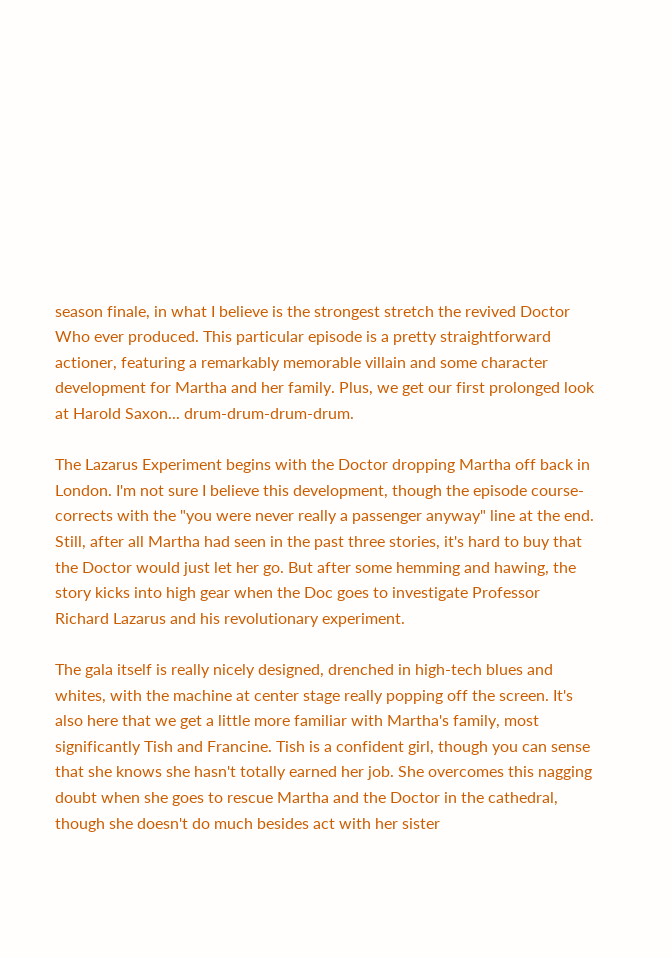season finale, in what I believe is the strongest stretch the revived Doctor Who ever produced. This particular episode is a pretty straightforward actioner, featuring a remarkably memorable villain and some character development for Martha and her family. Plus, we get our first prolonged look at Harold Saxon... drum-drum-drum-drum.

The Lazarus Experiment begins with the Doctor dropping Martha off back in London. I'm not sure I believe this development, though the episode course-corrects with the "you were never really a passenger anyway" line at the end. Still, after all Martha had seen in the past three stories, it's hard to buy that the Doctor would just let her go. But after some hemming and hawing, the story kicks into high gear when the Doc goes to investigate Professor Richard Lazarus and his revolutionary experiment.

The gala itself is really nicely designed, drenched in high-tech blues and whites, with the machine at center stage really popping off the screen. It's also here that we get a little more familiar with Martha's family, most significantly Tish and Francine. Tish is a confident girl, though you can sense that she knows she hasn't totally earned her job. She overcomes this nagging doubt when she goes to rescue Martha and the Doctor in the cathedral, though she doesn't do much besides act with her sister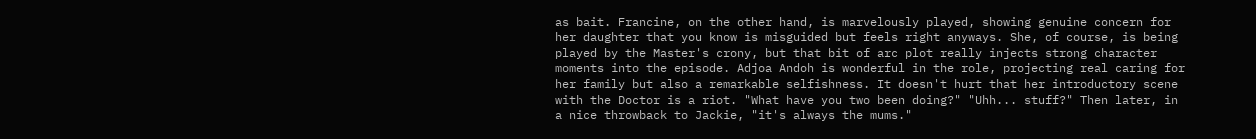as bait. Francine, on the other hand, is marvelously played, showing genuine concern for her daughter that you know is misguided but feels right anyways. She, of course, is being played by the Master's crony, but that bit of arc plot really injects strong character moments into the episode. Adjoa Andoh is wonderful in the role, projecting real caring for her family but also a remarkable selfishness. It doesn't hurt that her introductory scene with the Doctor is a riot. "What have you two been doing?" "Uhh... stuff?" Then later, in a nice throwback to Jackie, "it's always the mums."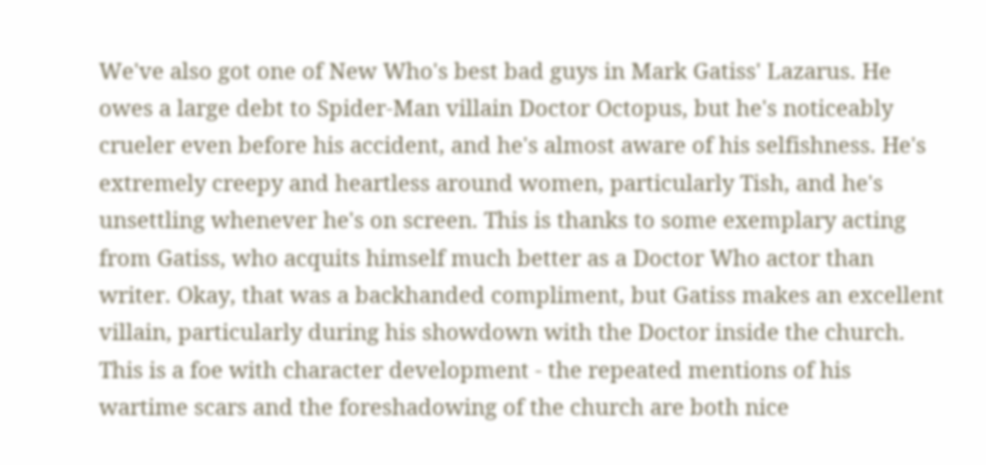We've also got one of New Who's best bad guys in Mark Gatiss' Lazarus. He owes a large debt to Spider-Man villain Doctor Octopus, but he's noticeably crueler even before his accident, and he's almost aware of his selfishness. He's extremely creepy and heartless around women, particularly Tish, and he's unsettling whenever he's on screen. This is thanks to some exemplary acting from Gatiss, who acquits himself much better as a Doctor Who actor than writer. Okay, that was a backhanded compliment, but Gatiss makes an excellent villain, particularly during his showdown with the Doctor inside the church. This is a foe with character development - the repeated mentions of his wartime scars and the foreshadowing of the church are both nice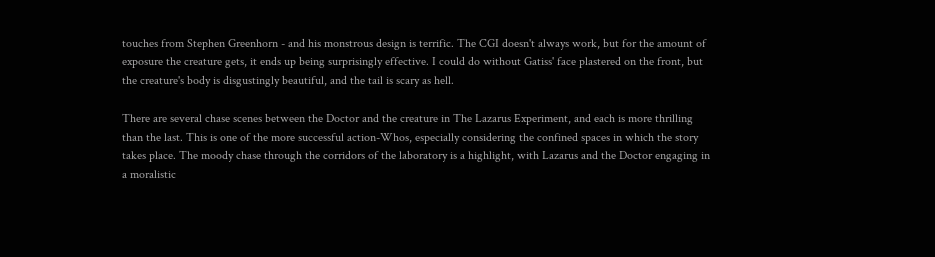touches from Stephen Greenhorn - and his monstrous design is terrific. The CGI doesn't always work, but for the amount of exposure the creature gets, it ends up being surprisingly effective. I could do without Gatiss' face plastered on the front, but the creature's body is disgustingly beautiful, and the tail is scary as hell.

There are several chase scenes between the Doctor and the creature in The Lazarus Experiment, and each is more thrilling than the last. This is one of the more successful action-Whos, especially considering the confined spaces in which the story takes place. The moody chase through the corridors of the laboratory is a highlight, with Lazarus and the Doctor engaging in a moralistic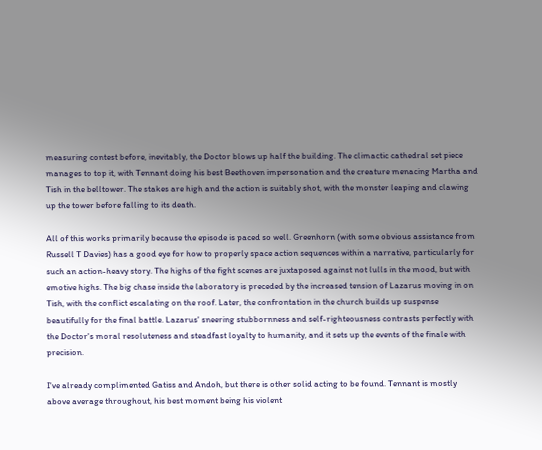measuring contest before, inevitably, the Doctor blows up half the building. The climactic cathedral set piece manages to top it, with Tennant doing his best Beethoven impersonation and the creature menacing Martha and Tish in the belltower. The stakes are high and the action is suitably shot, with the monster leaping and clawing up the tower before falling to its death.

All of this works primarily because the episode is paced so well. Greenhorn (with some obvious assistance from Russell T Davies) has a good eye for how to properly space action sequences within a narrative, particularly for such an action-heavy story. The highs of the fight scenes are juxtaposed against not lulls in the mood, but with emotive highs. The big chase inside the laboratory is preceded by the increased tension of Lazarus moving in on Tish, with the conflict escalating on the roof. Later, the confrontation in the church builds up suspense beautifully for the final battle. Lazarus' sneering stubbornness and self-righteousness contrasts perfectly with the Doctor's moral resoluteness and steadfast loyalty to humanity, and it sets up the events of the finale with precision.

I've already complimented Gatiss and Andoh, but there is other solid acting to be found. Tennant is mostly above average throughout, his best moment being his violent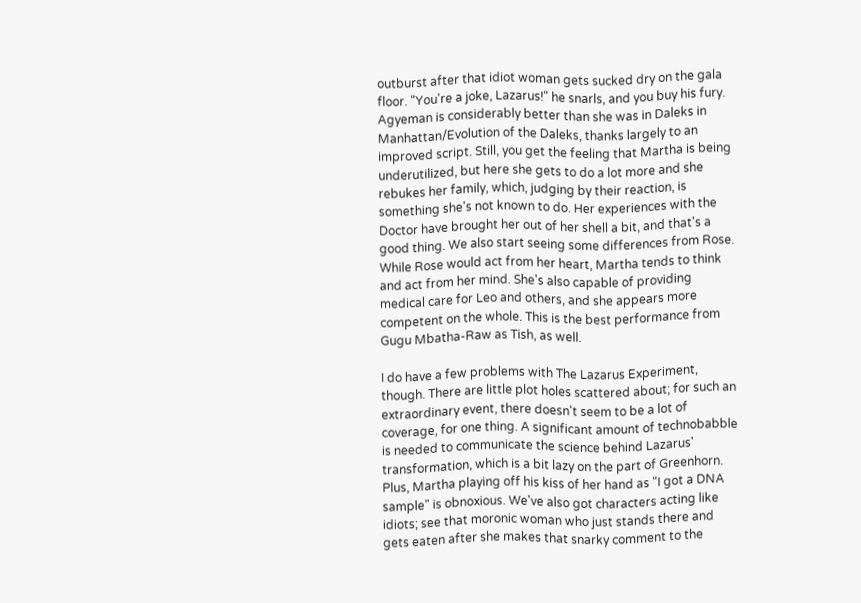outburst after that idiot woman gets sucked dry on the gala floor. "You're a joke, Lazarus!" he snarls, and you buy his fury. Agyeman is considerably better than she was in Daleks in Manhattan/Evolution of the Daleks, thanks largely to an improved script. Still, you get the feeling that Martha is being underutilized, but here she gets to do a lot more and she rebukes her family, which, judging by their reaction, is something she's not known to do. Her experiences with the Doctor have brought her out of her shell a bit, and that's a good thing. We also start seeing some differences from Rose. While Rose would act from her heart, Martha tends to think and act from her mind. She's also capable of providing medical care for Leo and others, and she appears more competent on the whole. This is the best performance from Gugu Mbatha-Raw as Tish, as well.

I do have a few problems with The Lazarus Experiment, though. There are little plot holes scattered about; for such an extraordinary event, there doesn't seem to be a lot of coverage, for one thing. A significant amount of technobabble is needed to communicate the science behind Lazarus' transformation, which is a bit lazy on the part of Greenhorn. Plus, Martha playing off his kiss of her hand as "I got a DNA sample" is obnoxious. We've also got characters acting like idiots; see that moronic woman who just stands there and gets eaten after she makes that snarky comment to the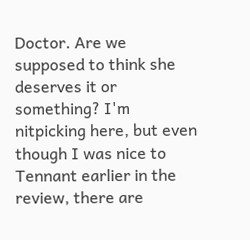Doctor. Are we supposed to think she deserves it or something? I'm nitpicking here, but even though I was nice to Tennant earlier in the review, there are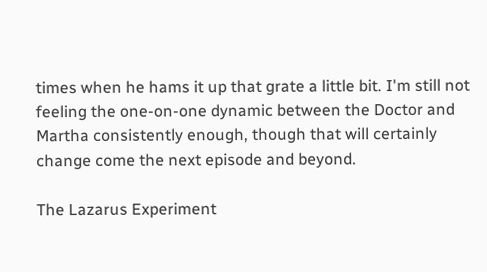times when he hams it up that grate a little bit. I'm still not feeling the one-on-one dynamic between the Doctor and Martha consistently enough, though that will certainly change come the next episode and beyond.

The Lazarus Experiment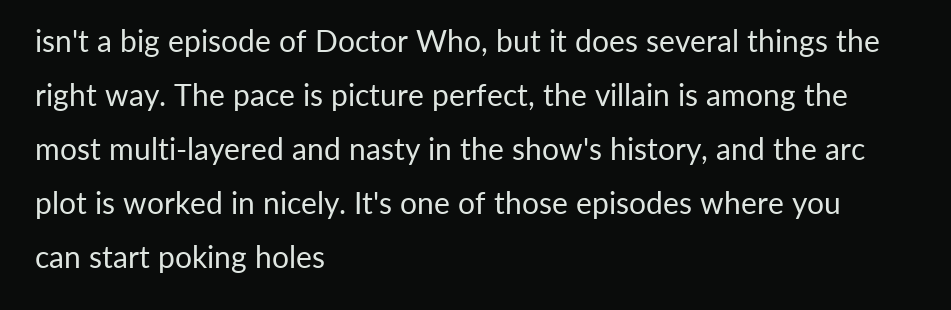isn't a big episode of Doctor Who, but it does several things the right way. The pace is picture perfect, the villain is among the most multi-layered and nasty in the show's history, and the arc plot is worked in nicely. It's one of those episodes where you can start poking holes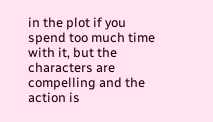in the plot if you spend too much time with it, but the characters are compelling and the action is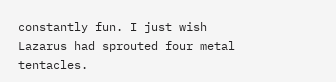constantly fun. I just wish Lazarus had sprouted four metal tentacles.